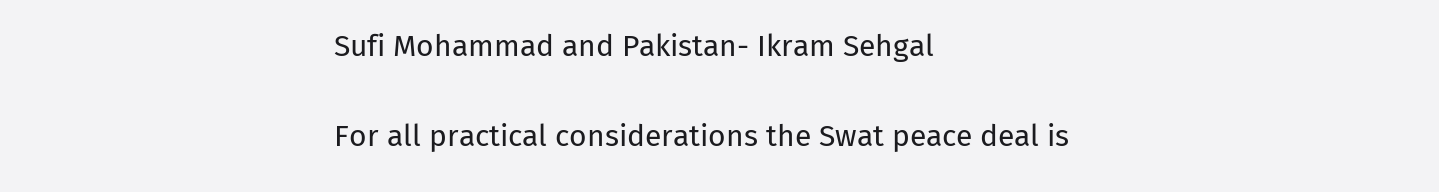Sufi Mohammad and Pakistan- Ikram Sehgal

For all practical considerations the Swat peace deal is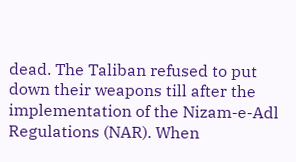dead. The Taliban refused to put down their weapons till after the implementation of the Nizam-e-Adl Regulations (NAR). When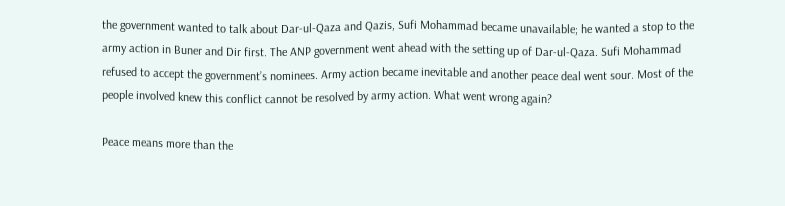the government wanted to talk about Dar-ul-Qaza and Qazis, Sufi Mohammad became unavailable; he wanted a stop to the army action in Buner and Dir first. The ANP government went ahead with the setting up of Dar-ul-Qaza. Sufi Mohammad refused to accept the government’s nominees. Army action became inevitable and another peace deal went sour. Most of the people involved knew this conflict cannot be resolved by army action. What went wrong again?

Peace means more than the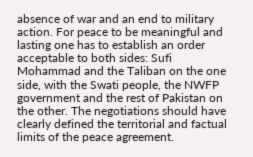absence of war and an end to military action. For peace to be meaningful and lasting one has to establish an order acceptable to both sides: Sufi Mohammad and the Taliban on the one side, with the Swati people, the NWFP government and the rest of Pakistan on the other. The negotiations should have clearly defined the territorial and factual limits of the peace agreement.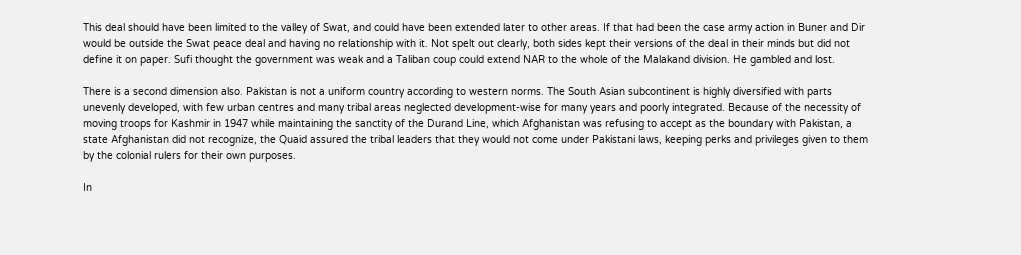This deal should have been limited to the valley of Swat, and could have been extended later to other areas. If that had been the case army action in Buner and Dir would be outside the Swat peace deal and having no relationship with it. Not spelt out clearly, both sides kept their versions of the deal in their minds but did not define it on paper. Sufi thought the government was weak and a Taliban coup could extend NAR to the whole of the Malakand division. He gambled and lost.

There is a second dimension also. Pakistan is not a uniform country according to western norms. The South Asian subcontinent is highly diversified with parts unevenly developed, with few urban centres and many tribal areas neglected development-wise for many years and poorly integrated. Because of the necessity of moving troops for Kashmir in 1947 while maintaining the sanctity of the Durand Line, which Afghanistan was refusing to accept as the boundary with Pakistan, a state Afghanistan did not recognize, the Quaid assured the tribal leaders that they would not come under Pakistani laws, keeping perks and privileges given to them by the colonial rulers for their own purposes.

In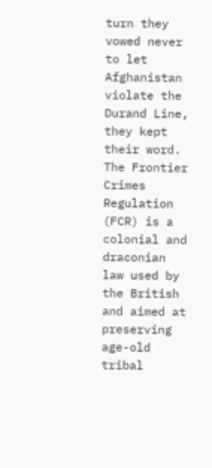turn they vowed never to let Afghanistan violate the Durand Line, they kept their word. The Frontier Crimes Regulation (FCR) is a colonial and draconian law used by the British and aimed at preserving age-old tribal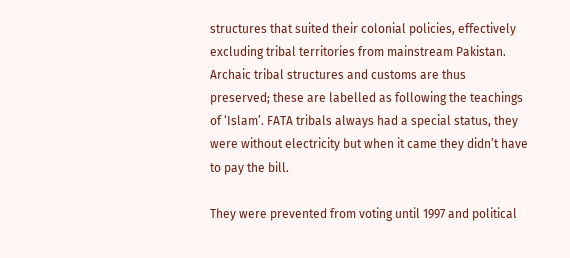structures that suited their colonial policies, effectively excluding tribal territories from mainstream Pakistan. Archaic tribal structures and customs are thus preserved; these are labelled as following the teachings of ‘Islam’. FATA tribals always had a special status, they were without electricity but when it came they didn’t have to pay the bill.

They were prevented from voting until 1997 and political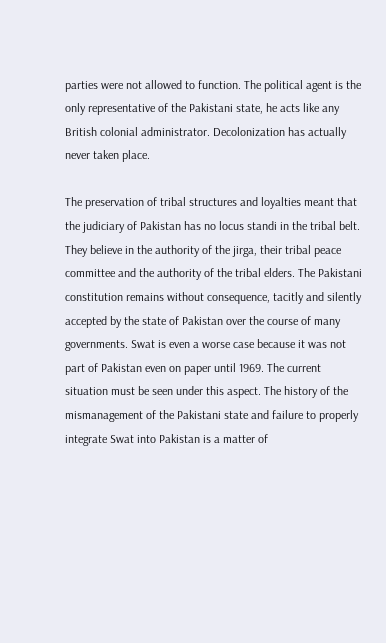parties were not allowed to function. The political agent is the only representative of the Pakistani state, he acts like any British colonial administrator. Decolonization has actually never taken place.

The preservation of tribal structures and loyalties meant that the judiciary of Pakistan has no locus standi in the tribal belt. They believe in the authority of the jirga, their tribal peace committee and the authority of the tribal elders. The Pakistani constitution remains without consequence, tacitly and silently accepted by the state of Pakistan over the course of many governments. Swat is even a worse case because it was not part of Pakistan even on paper until 1969. The current situation must be seen under this aspect. The history of the mismanagement of the Pakistani state and failure to properly integrate Swat into Pakistan is a matter of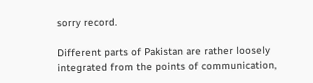sorry record.

Different parts of Pakistan are rather loosely integrated from the points of communication,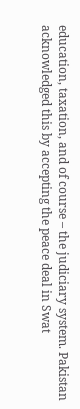education, taxation, and of course – the judiciary system. Pakistan acknowledged this by accepting the peace deal in Swat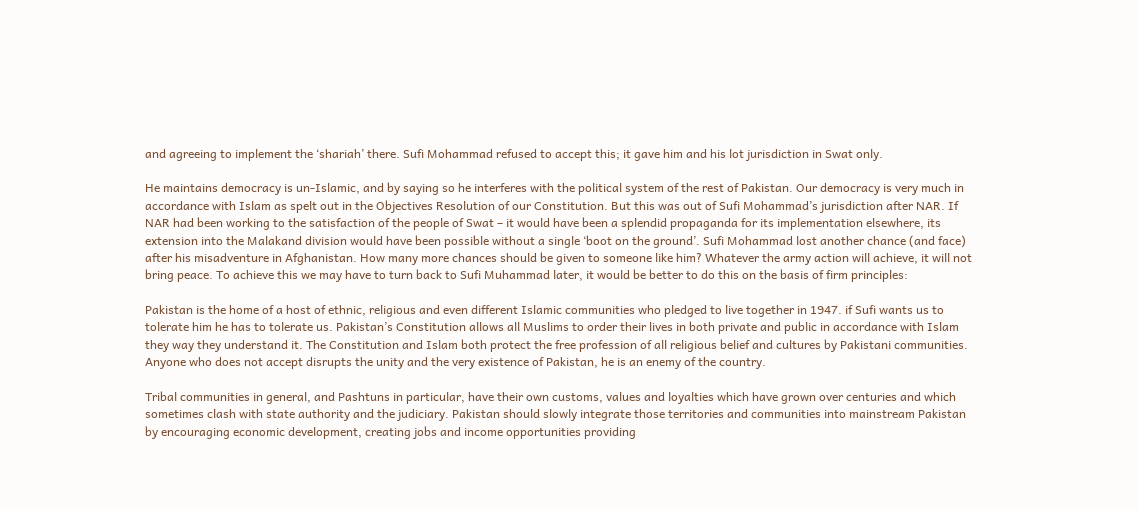and agreeing to implement the ‘shariah’ there. Sufi Mohammad refused to accept this; it gave him and his lot jurisdiction in Swat only.

He maintains democracy is un-Islamic, and by saying so he interferes with the political system of the rest of Pakistan. Our democracy is very much in accordance with Islam as spelt out in the Objectives Resolution of our Constitution. But this was out of Sufi Mohammad’s jurisdiction after NAR. If NAR had been working to the satisfaction of the people of Swat – it would have been a splendid propaganda for its implementation elsewhere, its extension into the Malakand division would have been possible without a single ‘boot on the ground’. Sufi Mohammad lost another chance (and face) after his misadventure in Afghanistan. How many more chances should be given to someone like him? Whatever the army action will achieve, it will not bring peace. To achieve this we may have to turn back to Sufi Muhammad later, it would be better to do this on the basis of firm principles:

Pakistan is the home of a host of ethnic, religious and even different Islamic communities who pledged to live together in 1947. if Sufi wants us to tolerate him he has to tolerate us. Pakistan’s Constitution allows all Muslims to order their lives in both private and public in accordance with Islam they way they understand it. The Constitution and Islam both protect the free profession of all religious belief and cultures by Pakistani communities. Anyone who does not accept disrupts the unity and the very existence of Pakistan, he is an enemy of the country.

Tribal communities in general, and Pashtuns in particular, have their own customs, values and loyalties which have grown over centuries and which sometimes clash with state authority and the judiciary. Pakistan should slowly integrate those territories and communities into mainstream Pakistan by encouraging economic development, creating jobs and income opportunities providing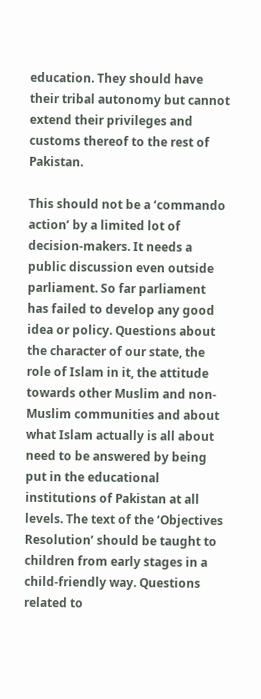education. They should have their tribal autonomy but cannot extend their privileges and customs thereof to the rest of Pakistan.

This should not be a ‘commando action’ by a limited lot of decision-makers. It needs a public discussion even outside parliament. So far parliament has failed to develop any good idea or policy. Questions about the character of our state, the role of Islam in it, the attitude towards other Muslim and non-Muslim communities and about what Islam actually is all about need to be answered by being put in the educational institutions of Pakistan at all levels. The text of the ‘Objectives Resolution’ should be taught to children from early stages in a child-friendly way. Questions related to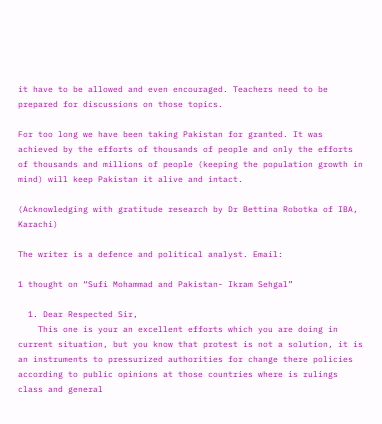it have to be allowed and even encouraged. Teachers need to be prepared for discussions on those topics.

For too long we have been taking Pakistan for granted. It was achieved by the efforts of thousands of people and only the efforts of thousands and millions of people (keeping the population growth in mind) will keep Pakistan it alive and intact.

(Acknowledging with gratitude research by Dr Bettina Robotka of IBA, Karachi)

The writer is a defence and political analyst. Email:

1 thought on “Sufi Mohammad and Pakistan- Ikram Sehgal”

  1. Dear Respected Sir,
    This one is your an excellent efforts which you are doing in current situation, but you know that protest is not a solution, it is an instruments to pressurized authorities for change there policies according to public opinions at those countries where is rulings class and general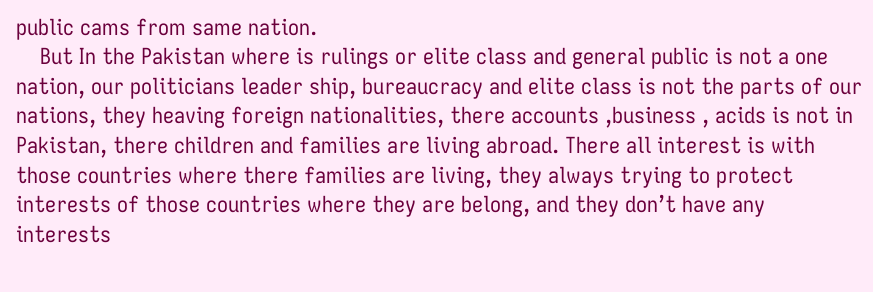public cams from same nation.
    But In the Pakistan where is rulings or elite class and general public is not a one nation, our politicians leader ship, bureaucracy and elite class is not the parts of our nations, they heaving foreign nationalities, there accounts ,business , acids is not in Pakistan, there children and families are living abroad. There all interest is with those countries where there families are living, they always trying to protect interests of those countries where they are belong, and they don’t have any interests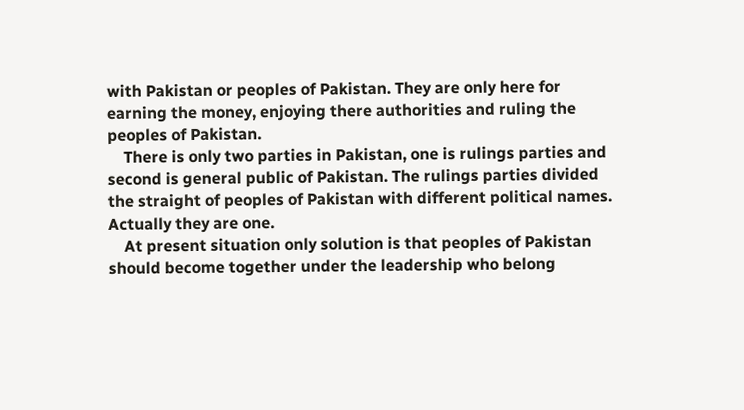with Pakistan or peoples of Pakistan. They are only here for earning the money, enjoying there authorities and ruling the peoples of Pakistan.
    There is only two parties in Pakistan, one is rulings parties and second is general public of Pakistan. The rulings parties divided the straight of peoples of Pakistan with different political names. Actually they are one.
    At present situation only solution is that peoples of Pakistan should become together under the leadership who belong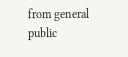from general public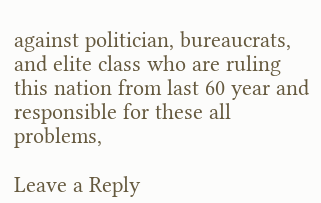against politician, bureaucrats, and elite class who are ruling this nation from last 60 year and responsible for these all problems,

Leave a Reply